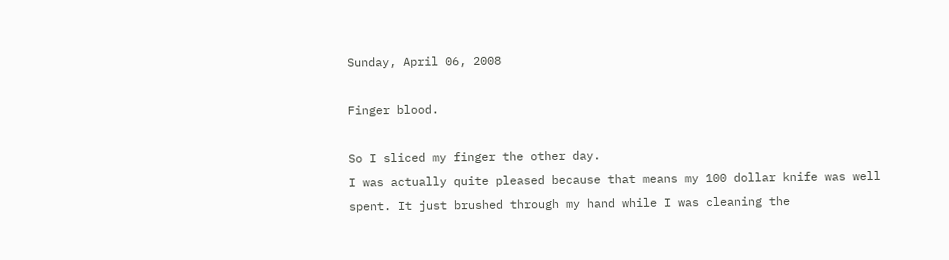Sunday, April 06, 2008

Finger blood.

So I sliced my finger the other day.
I was actually quite pleased because that means my 100 dollar knife was well spent. It just brushed through my hand while I was cleaning the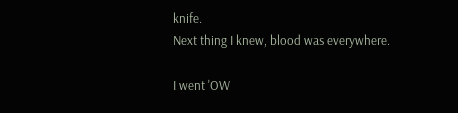knife.
Next thing I knew, blood was everywhere.

I went 'OW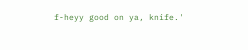f-heyy good on ya, knife.'